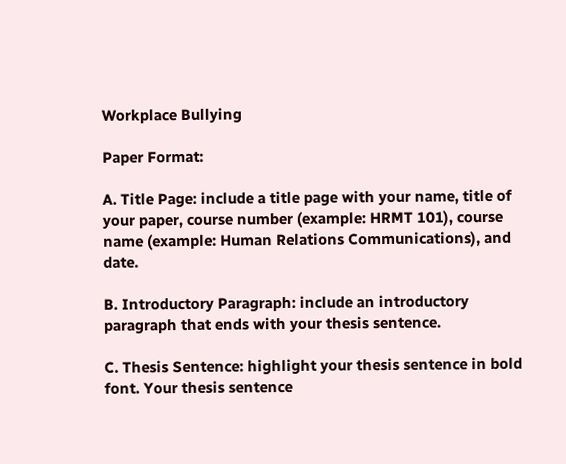Workplace Bullying

Paper Format:

A. Title Page: include a title page with your name, title of your paper, course number (example: HRMT 101), course name (example: Human Relations Communications), and date.

B. Introductory Paragraph: include an introductory paragraph that ends with your thesis sentence.

C. Thesis Sentence: highlight your thesis sentence in bold font. Your thesis sentence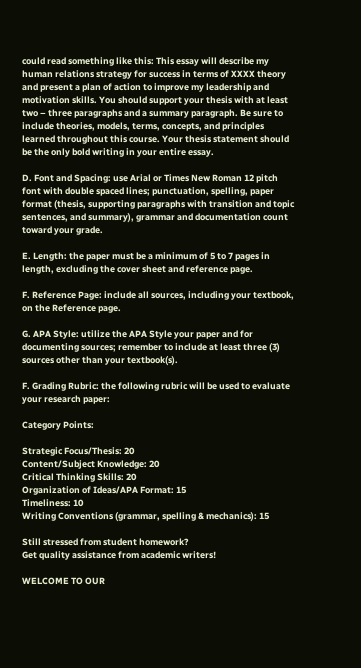could read something like this: This essay will describe my human relations strategy for success in terms of XXXX theory and present a plan of action to improve my leadership and motivation skills. You should support your thesis with at least two – three paragraphs and a summary paragraph. Be sure to include theories, models, terms, concepts, and principles learned throughout this course. Your thesis statement should be the only bold writing in your entire essay.

D. Font and Spacing: use Arial or Times New Roman 12 pitch font with double spaced lines; punctuation, spelling, paper format (thesis, supporting paragraphs with transition and topic sentences, and summary), grammar and documentation count toward your grade.

E. Length: the paper must be a minimum of 5 to 7 pages in length, excluding the cover sheet and reference page.

F. Reference Page: include all sources, including your textbook, on the Reference page.

G. APA Style: utilize the APA Style your paper and for documenting sources; remember to include at least three (3) sources other than your textbook(s).

F. Grading Rubric: the following rubric will be used to evaluate your research paper:

Category Points:

Strategic Focus/Thesis: 20
Content/Subject Knowledge: 20
Critical Thinking Skills: 20
Organization of Ideas/APA Format: 15
Timeliness: 10
Writing Conventions (grammar, spelling & mechanics): 15

Still stressed from student homework?
Get quality assistance from academic writers!

WELCOME TO OUR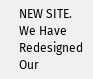NEW SITE. We Have Redesigned Our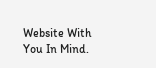Website With You In Mind.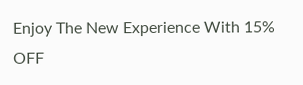Enjoy The New Experience With 15% OFF